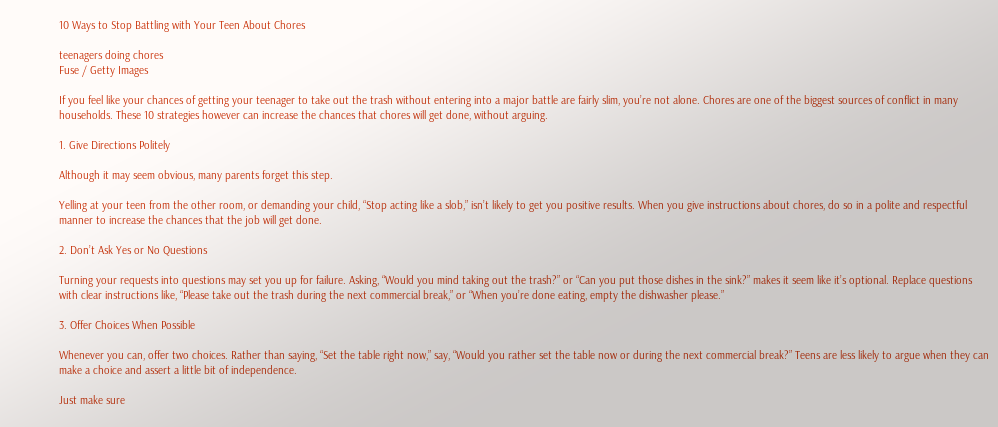10 Ways to Stop Battling with Your Teen About Chores

teenagers doing chores
Fuse / Getty Images

If you feel like your chances of getting your teenager to take out the trash without entering into a major battle are fairly slim, you’re not alone. Chores are one of the biggest sources of conflict in many households. These 10 strategies however can increase the chances that chores will get done, without arguing.

1. Give Directions Politely

Although it may seem obvious, many parents forget this step.

Yelling at your teen from the other room, or demanding your child, “Stop acting like a slob,” isn’t likely to get you positive results. When you give instructions about chores, do so in a polite and respectful manner to increase the chances that the job will get done.

2. Don’t Ask Yes or No Questions

Turning your requests into questions may set you up for failure. Asking, “Would you mind taking out the trash?” or “Can you put those dishes in the sink?” makes it seem like it’s optional. Replace questions with clear instructions like, “Please take out the trash during the next commercial break,” or “When you’re done eating, empty the dishwasher please.”

3. Offer Choices When Possible

Whenever you can, offer two choices. Rather than saying, “Set the table right now,” say, “Would you rather set the table now or during the next commercial break?” Teens are less likely to argue when they can make a choice and assert a little bit of independence.

Just make sure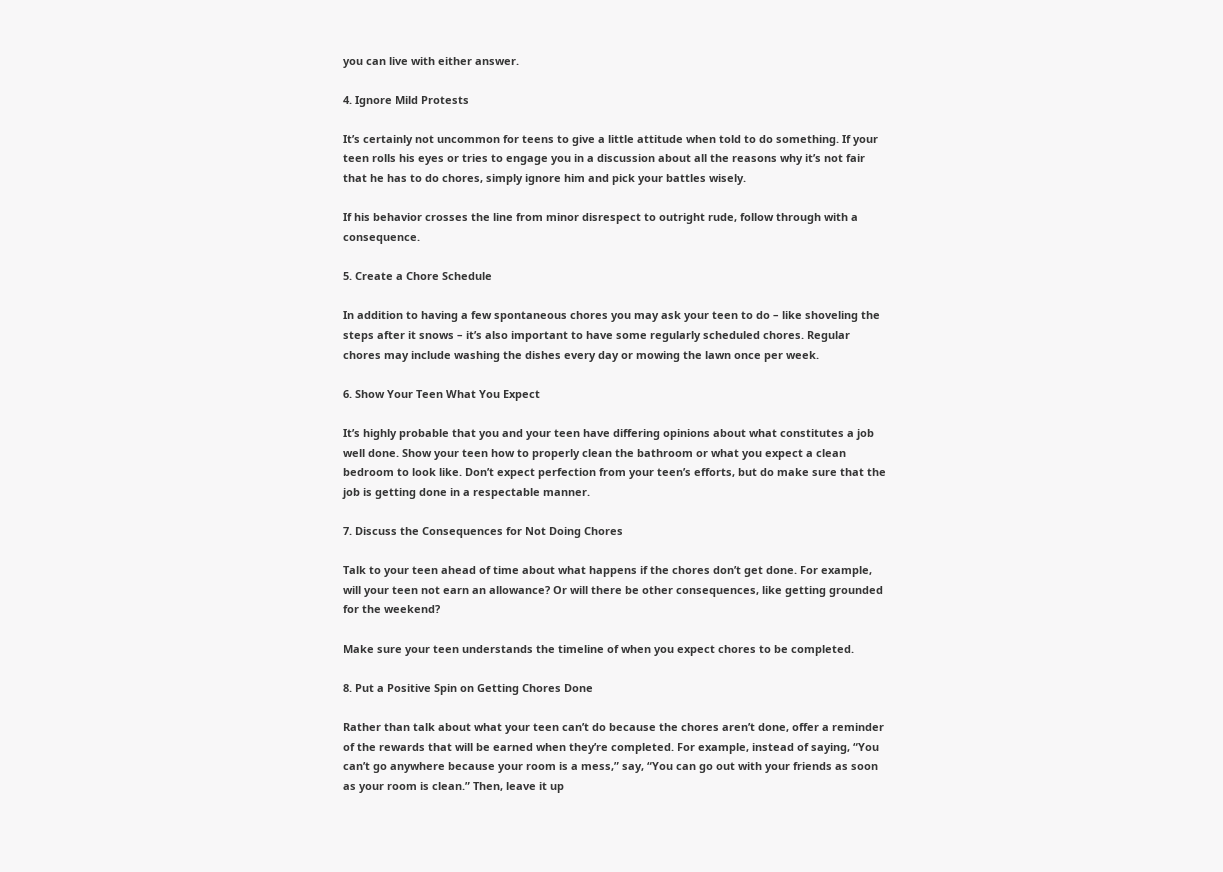you can live with either answer.

4. Ignore Mild Protests

It’s certainly not uncommon for teens to give a little attitude when told to do something. If your teen rolls his eyes or tries to engage you in a discussion about all the reasons why it’s not fair that he has to do chores, simply ignore him and pick your battles wisely.

If his behavior crosses the line from minor disrespect to outright rude, follow through with a consequence.

5. Create a Chore Schedule

In addition to having a few spontaneous chores you may ask your teen to do – like shoveling the steps after it snows – it’s also important to have some regularly scheduled chores. Regular chores may include washing the dishes every day or mowing the lawn once per week.

6. Show Your Teen What You Expect

It’s highly probable that you and your teen have differing opinions about what constitutes a job well done. Show your teen how to properly clean the bathroom or what you expect a clean bedroom to look like. Don’t expect perfection from your teen’s efforts, but do make sure that the job is getting done in a respectable manner.

7. Discuss the Consequences for Not Doing Chores

Talk to your teen ahead of time about what happens if the chores don’t get done. For example, will your teen not earn an allowance? Or will there be other consequences, like getting grounded for the weekend?

Make sure your teen understands the timeline of when you expect chores to be completed.

8. Put a Positive Spin on Getting Chores Done

Rather than talk about what your teen can’t do because the chores aren’t done, offer a reminder of the rewards that will be earned when they’re completed. For example, instead of saying, “You can’t go anywhere because your room is a mess,” say, “You can go out with your friends as soon as your room is clean.” Then, leave it up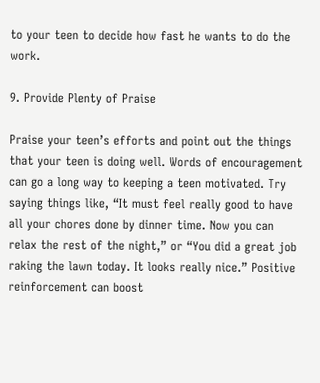to your teen to decide how fast he wants to do the work.

9. Provide Plenty of Praise

Praise your teen’s efforts and point out the things that your teen is doing well. Words of encouragement can go a long way to keeping a teen motivated. Try saying things like, “It must feel really good to have all your chores done by dinner time. Now you can relax the rest of the night,” or “You did a great job raking the lawn today. It looks really nice.” Positive reinforcement can boost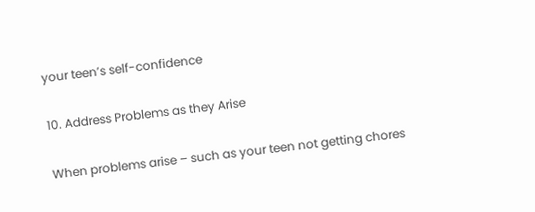your teen’s self-confidence

10. Address Problems as they Arise

When problems arise – such as your teen not getting chores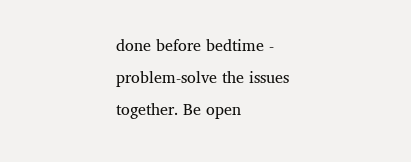done before bedtime - problem-solve the issues together. Be open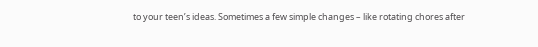to your teen’s ideas. Sometimes a few simple changes – like rotating chores after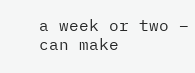a week or two – can make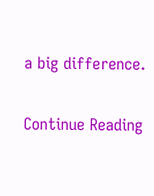a big difference.

Continue Reading